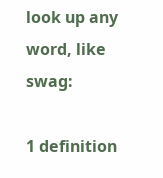look up any word, like swag:

1 definition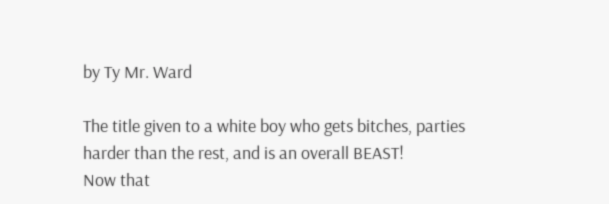by Ty Mr. Ward

The title given to a white boy who gets bitches, parties harder than the rest, and is an overall BEAST!
Now that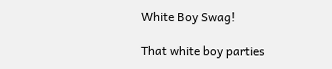White Boy Swag!

That white boy parties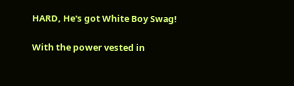HARD, He's got White Boy Swag!

With the power vested in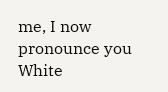me, I now pronounce you White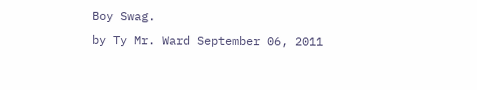Boy Swag.
by Ty Mr. Ward September 06, 2011